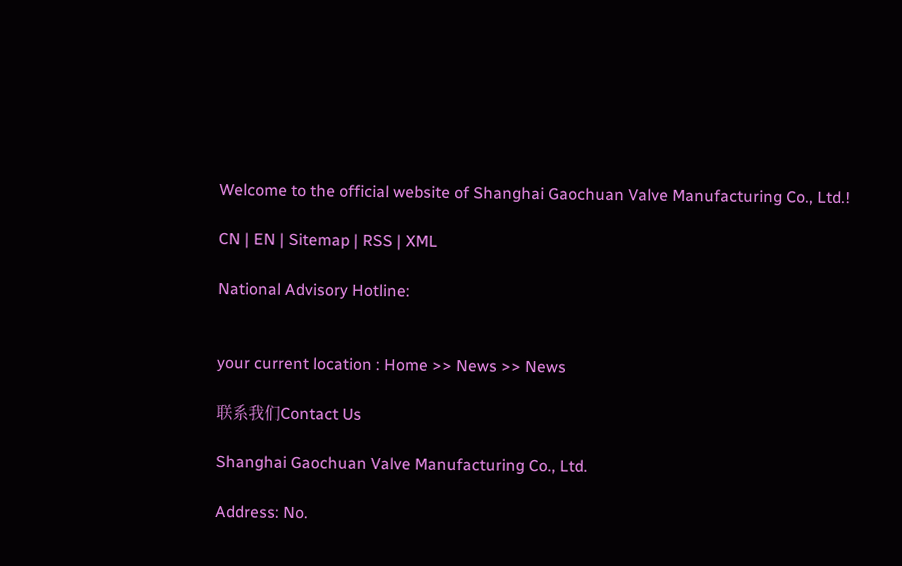Welcome to the official website of Shanghai Gaochuan Valve Manufacturing Co., Ltd.!

CN | EN | Sitemap | RSS | XML

National Advisory Hotline:


your current location : Home >> News >> News

联系我们Contact Us

Shanghai Gaochuan Valve Manufacturing Co., Ltd.

Address: No.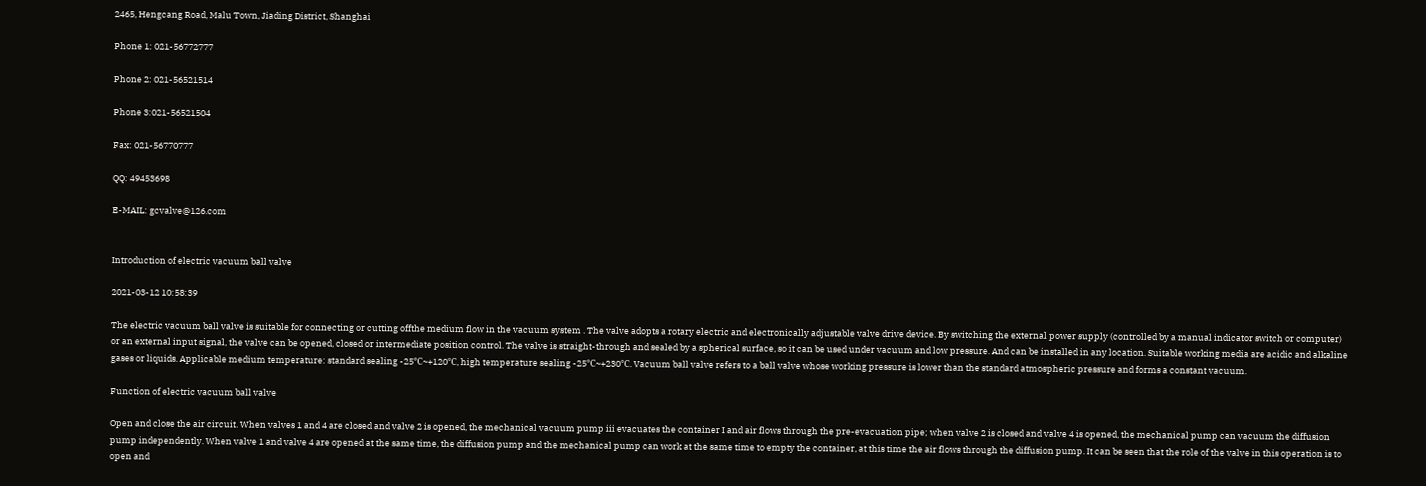2465, Hengcang Road, Malu Town, Jiading District, Shanghai

Phone 1: 021-56772777

Phone 2: 021-56521514

Phone 3:021-56521504

Fax: 021-56770777

QQ: 49453698

E-MAIL: gcvalve@126.com


Introduction of electric vacuum ball valve

2021-03-12 10:58:39

The electric vacuum ball valve is suitable for connecting or cutting offthe medium flow in the vacuum system . The valve adopts a rotary electric and electronically adjustable valve drive device. By switching the external power supply (controlled by a manual indicator switch or computer) or an external input signal, the valve can be opened, closed or intermediate position control. The valve is straight-through and sealed by a spherical surface, so it can be used under vacuum and low pressure. And can be installed in any location. Suitable working media are acidic and alkaline gases or liquids. Applicable medium temperature: standard sealing -25℃~+120℃, high temperature sealing -25℃~+230℃. Vacuum ball valve refers to a ball valve whose working pressure is lower than the standard atmospheric pressure and forms a constant vacuum.

Function of electric vacuum ball valve

Open and close the air circuit. When valves 1 and 4 are closed and valve 2 is opened, the mechanical vacuum pump iii evacuates the container I and air flows through the pre-evacuation pipe; when valve 2 is closed and valve 4 is opened, the mechanical pump can vacuum the diffusion pump independently. When valve 1 and valve 4 are opened at the same time, the diffusion pump and the mechanical pump can work at the same time to empty the container, at this time the air flows through the diffusion pump. It can be seen that the role of the valve in this operation is to open and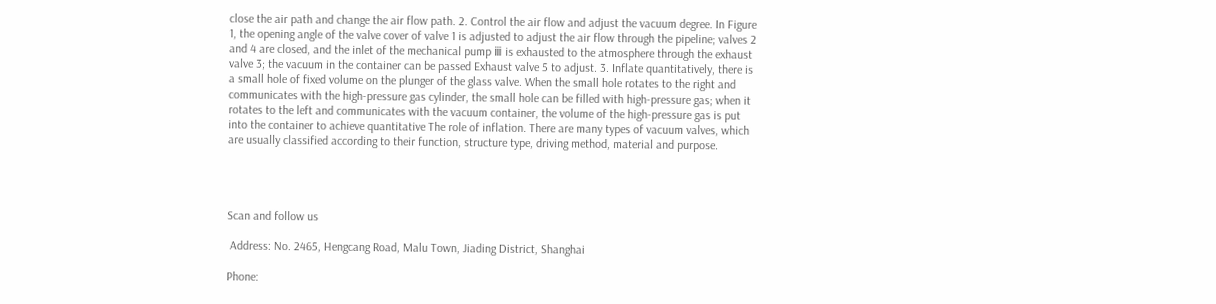close the air path and change the air flow path. 2. Control the air flow and adjust the vacuum degree. In Figure 1, the opening angle of the valve cover of valve 1 is adjusted to adjust the air flow through the pipeline; valves 2 and 4 are closed, and the inlet of the mechanical pump ⅲ is exhausted to the atmosphere through the exhaust valve 3; the vacuum in the container can be passed Exhaust valve 5 to adjust. 3. Inflate quantitatively, there is a small hole of fixed volume on the plunger of the glass valve. When the small hole rotates to the right and communicates with the high-pressure gas cylinder, the small hole can be filled with high-pressure gas; when it rotates to the left and communicates with the vacuum container, the volume of the high-pressure gas is put into the container to achieve quantitative The role of inflation. There are many types of vacuum valves, which are usually classified according to their function, structure type, driving method, material and purpose.




Scan and follow us

 Address: No. 2465, Hengcang Road, Malu Town, Jiading District, Shanghai

Phone: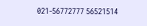021-56772777 56521514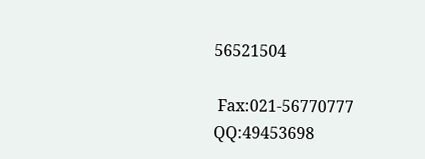56521504

 Fax:021-56770777          QQ:49453698